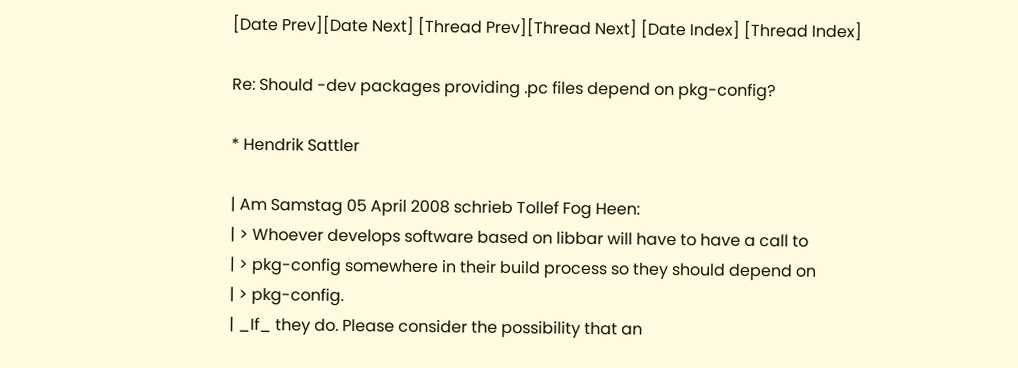[Date Prev][Date Next] [Thread Prev][Thread Next] [Date Index] [Thread Index]

Re: Should -dev packages providing .pc files depend on pkg-config?

* Hendrik Sattler

| Am Samstag 05 April 2008 schrieb Tollef Fog Heen:
| > Whoever develops software based on libbar will have to have a call to
| > pkg-config somewhere in their build process so they should depend on
| > pkg-config.
| _If_ they do. Please consider the possibility that an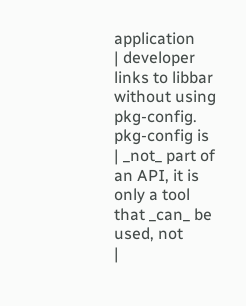application
| developer links to libbar without using pkg-config. pkg-config is
| _not_ part of an API, it is only a tool that _can_ be used, not
|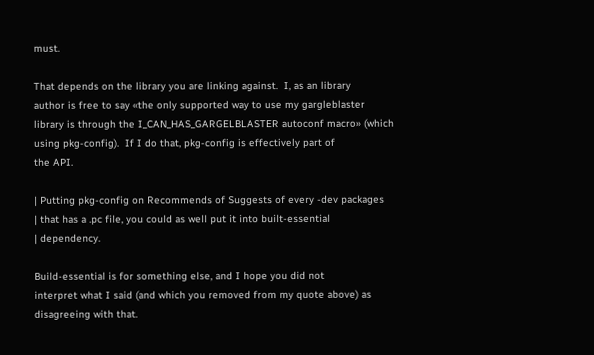must.

That depends on the library you are linking against.  I, as an library
author is free to say «the only supported way to use my gargleblaster
library is through the I_CAN_HAS_GARGELBLASTER autoconf macro» (which
using pkg-config).  If I do that, pkg-config is effectively part of
the API.

| Putting pkg-config on Recommends of Suggests of every -dev packages
| that has a .pc file, you could as well put it into built-essential
| dependency.

Build-essential is for something else, and I hope you did not
interpret what I said (and which you removed from my quote above) as
disagreeing with that.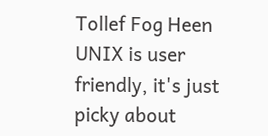Tollef Fog Heen
UNIX is user friendly, it's just picky about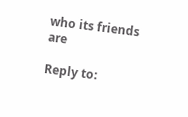who its friends are

Reply to: